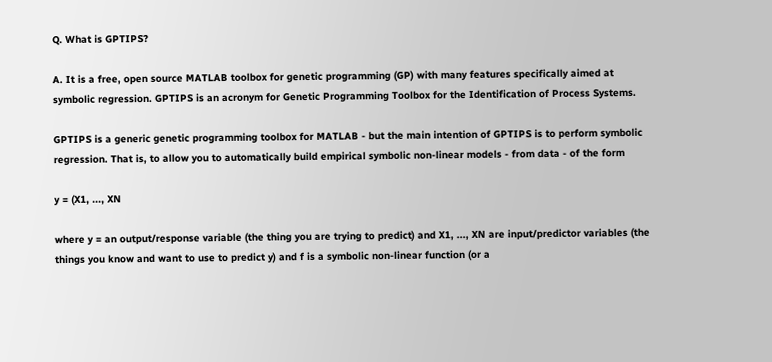Q. What is GPTIPS?

A. It is a free, open source MATLAB toolbox for genetic programming (GP) with many features specifically aimed at symbolic regression. GPTIPS is an acronym for Genetic Programming Toolbox for the Identification of Process Systems.

GPTIPS is a generic genetic programming toolbox for MATLAB - but the main intention of GPTIPS is to perform symbolic regression. That is, to allow you to automatically build empirical symbolic non-linear models - from data - of the form

y = (X1, ..., XN

where y = an output/response variable (the thing you are trying to predict) and X1, ..., XN are input/predictor variables (the things you know and want to use to predict y) and f is a symbolic non-linear function (or a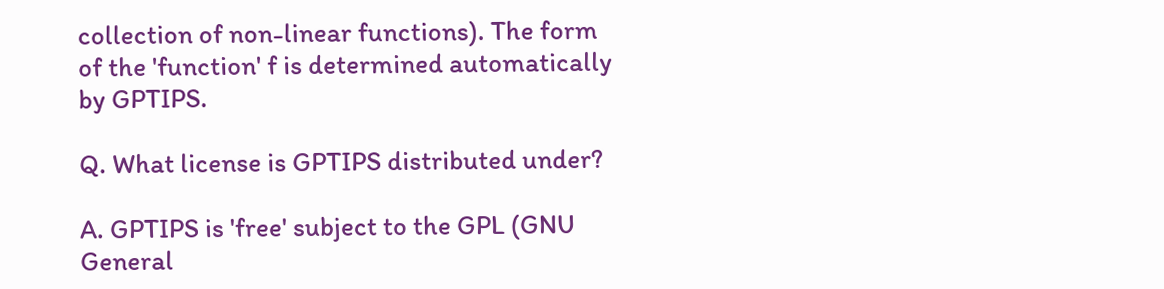collection of non-linear functions). The form of the 'function' f is determined automatically by GPTIPS.

Q. What license is GPTIPS distributed under?

A. GPTIPS is 'free' subject to the GPL (GNU General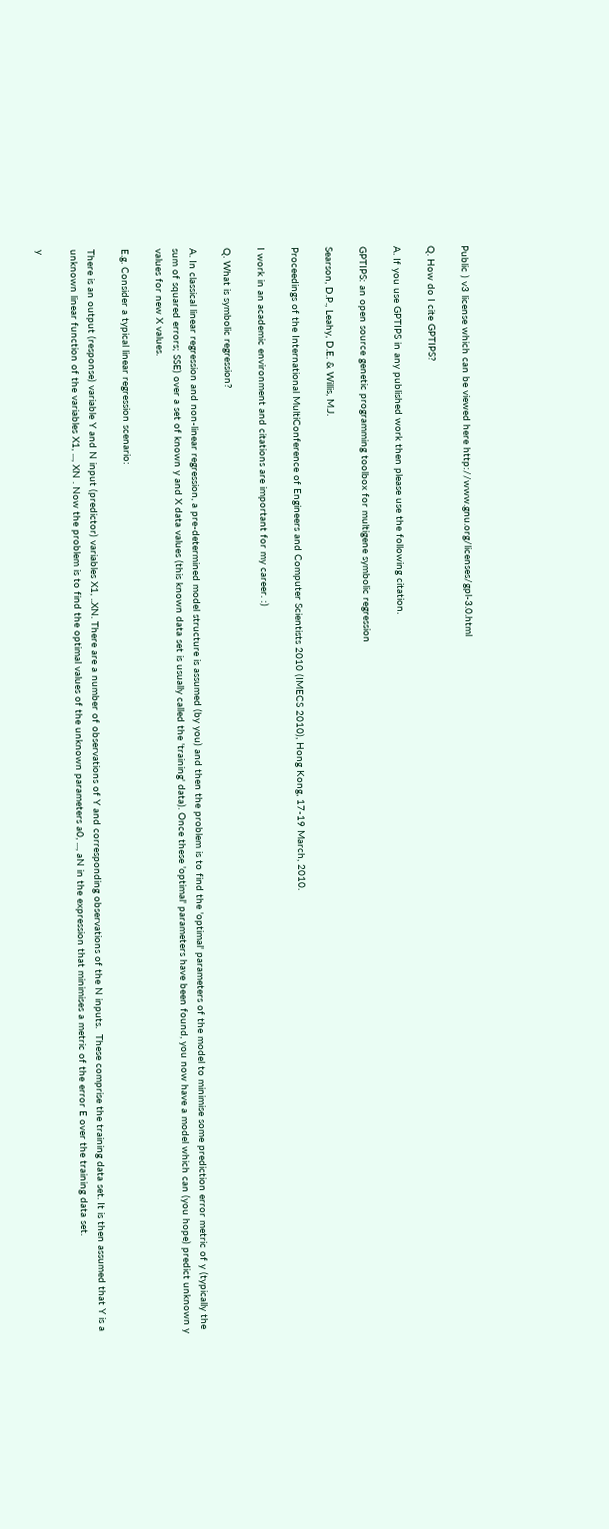Public ) v3 license which can be viewed here http://www.gnu.org/licenses/gpl-3.0.html

Q. How do I cite GPTIPS?

A. If you use GPTIPS in any published work then please use the following citation.

GPTIPS: an open source genetic programming toolbox for multigene symbolic regression

Searson, D.P., Leahy, D.E. & Willis, M.J.

Proceedings of the International MultiConference of Engineers and Computer Scientists 2010 (IMECS 2010), Hong Kong, 17-19 March, 2010.

I work in an academic environment and citations are important for my career. :)

Q. What is symbolic regression?

A. In classical linear regression and non-linear regression, a pre-determined model structure is assumed (by you) and then the problem is to find the 'optimal' parameters of the model to minimise some prediction error metric of y (typically the sum of squared errors; SSE) over a set of known y and X data values (this known data set is usually called the 'training' data). Once these 'optimal' parameters have been found, you now have a model which can (you hope) predict unknown y values for new X values.

E.g. Consider a typical linear regression scenario:

There is an output (response) variable Y and N input (predictor) variables X1, ..XN. There are a number of observations of Y and corresponding observations of the N inputs.  These comprise the training data set. It is then assumed that Y is a unknown linear function of the variables X1, ..., XN . Now the problem is to find the optimal values of the unknown parameters a0, ..., aN in the expression that minimises a metric of the error E over the training data set.

y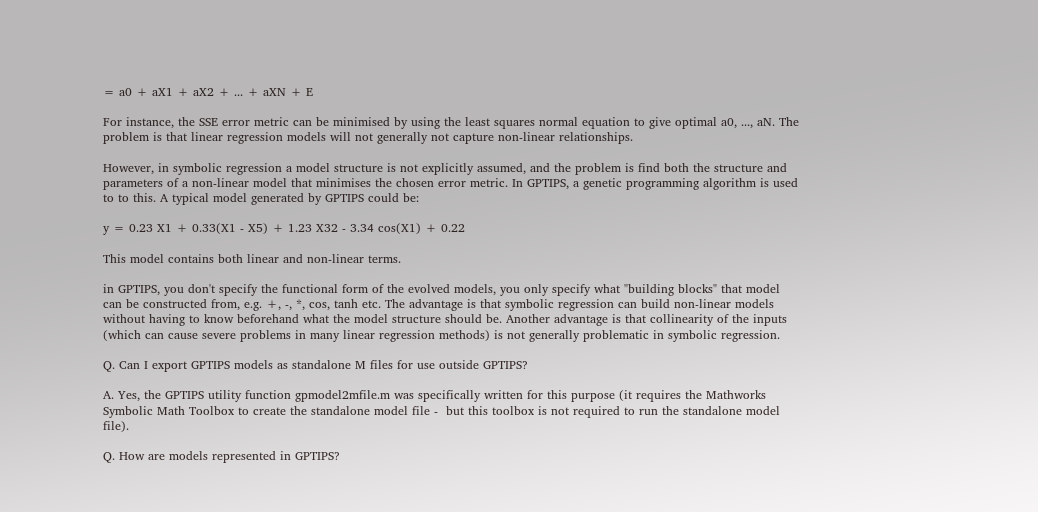= a0 + aX1 + aX2 + ... + aXN + E

For instance, the SSE error metric can be minimised by using the least squares normal equation to give optimal a0, ..., aN. The problem is that linear regression models will not generally not capture non-linear relationships.

However, in symbolic regression a model structure is not explicitly assumed, and the problem is find both the structure and parameters of a non-linear model that minimises the chosen error metric. In GPTIPS, a genetic programming algorithm is used to to this. A typical model generated by GPTIPS could be:

y = 0.23 X1 + 0.33(X1 - X5) + 1.23 X32 - 3.34 cos(X1) + 0.22

This model contains both linear and non-linear terms.

in GPTIPS, you don't specify the functional form of the evolved models, you only specify what "building blocks" that model can be constructed from, e.g. +, -, *, cos, tanh etc. The advantage is that symbolic regression can build non-linear models without having to know beforehand what the model structure should be. Another advantage is that collinearity of the inputs (which can cause severe problems in many linear regression methods) is not generally problematic in symbolic regression.

Q. Can I export GPTIPS models as standalone M files for use outside GPTIPS?

A. Yes, the GPTIPS utility function gpmodel2mfile.m was specifically written for this purpose (it requires the Mathworks Symbolic Math Toolbox to create the standalone model file -  but this toolbox is not required to run the standalone model file).

Q. How are models represented in GPTIPS?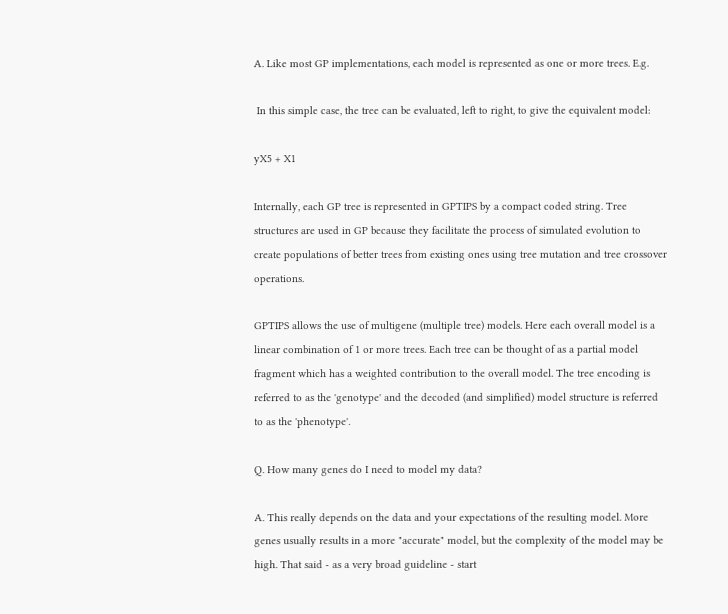A. Like most GP implementations, each model is represented as one or more trees. E.g.

 In this simple case, the tree can be evaluated, left to right, to give the equivalent model:

yX5 + X1

Internally, each GP tree is represented in GPTIPS by a compact coded string. Tree structures are used in GP because they facilitate the process of simulated evolution to create populations of better trees from existing ones using tree mutation and tree crossover operations.

GPTIPS allows the use of multigene (multiple tree) models. Here each overall model is a linear combination of 1 or more trees. Each tree can be thought of as a partial model fragment which has a weighted contribution to the overall model. The tree encoding is referred to as the 'genotype' and the decoded (and simplified) model structure is referred to as the 'phenotype'.

Q. How many genes do I need to model my data?

A. This really depends on the data and your expectations of the resulting model. More genes usually results in a more "accurate" model, but the complexity of the model may be high. That said - as a very broad guideline - start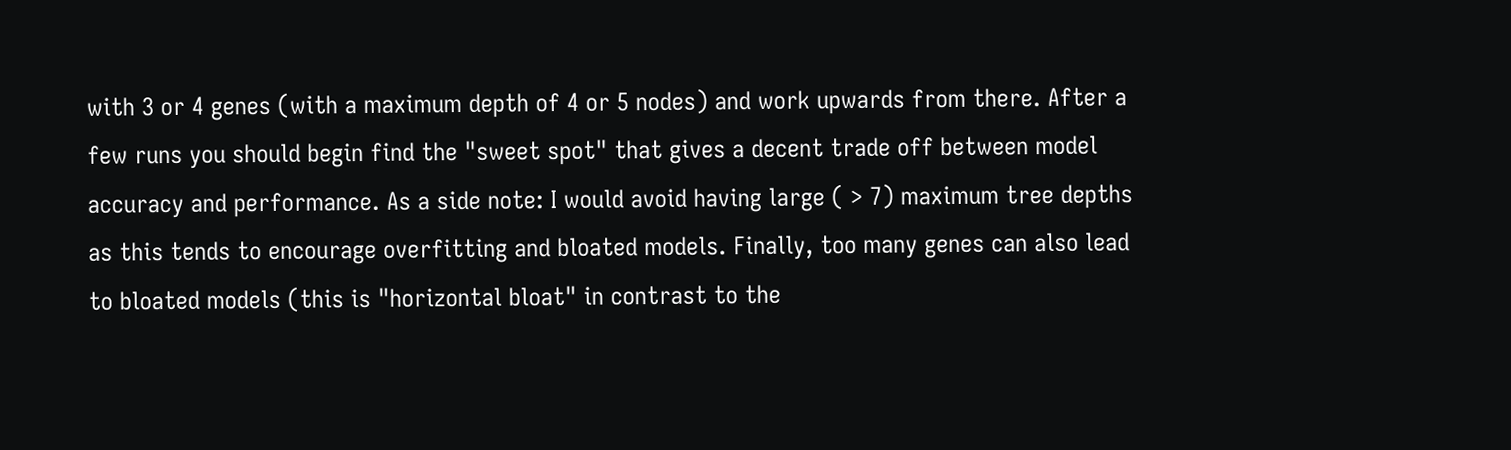with 3 or 4 genes (with a maximum depth of 4 or 5 nodes) and work upwards from there. After a few runs you should begin find the "sweet spot" that gives a decent trade off between model accuracy and performance. As a side note: I would avoid having large ( > 7) maximum tree depths as this tends to encourage overfitting and bloated models. Finally, too many genes can also lead to bloated models (this is "horizontal bloat" in contrast to the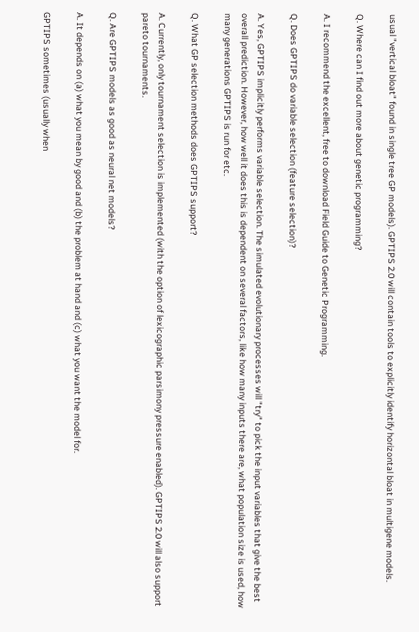usual "vertical bloat" found in single tree GP models). GPTIPS 2.0 will contain tools to explicitly identify horizontal bloat in multigene models.

Q. Where can I find out more about genetic programming?

A. I recommend the excellent, free to download Field Guide to Genetic Programming.

Q. Does GPTIPS do variable selection (feature selection)?

A. Yes, GPTIPS implicitly performs variable selection. The simulated evolutionary processes will "try" to pick the input variables that give the best overall prediction. However, how well it does this is dependent on several factors, like how many inputs there are, what population size is used, how many generations GPTIPS is run for etc.

Q. What GP selection methods does GPTIPS support?

A. Currently, only tournament selection is implemented (with the option of lexicographic parsimony pressure enabled). GPTIPS 2.0 will also support pareto tournaments.

Q. Are GPTIPS models as good as neural net models?

A. It depends on (a) what you mean by good and (b) the problem at hand and (c) what you want the model for.

GPTIPS sometimes (usually when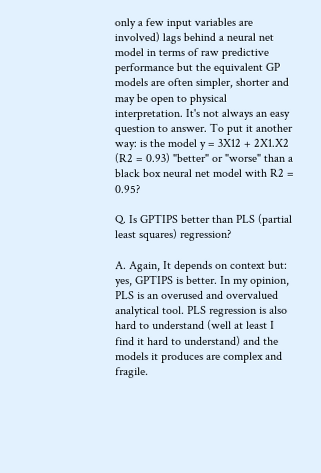only a few input variables are involved) lags behind a neural net model in terms of raw predictive performance but the equivalent GP models are often simpler, shorter and may be open to physical interpretation. It's not always an easy question to answer. To put it another way: is the model y = 3X12 + 2X1.X2  (R2 = 0.93) "better" or "worse" than a black box neural net model with R2 = 0.95?

Q. Is GPTIPS better than PLS (partial least squares) regression?

A. Again, It depends on context but: yes, GPTIPS is better. In my opinion, PLS is an overused and overvalued analytical tool. PLS regression is also hard to understand (well at least I find it hard to understand) and the models it produces are complex and fragile.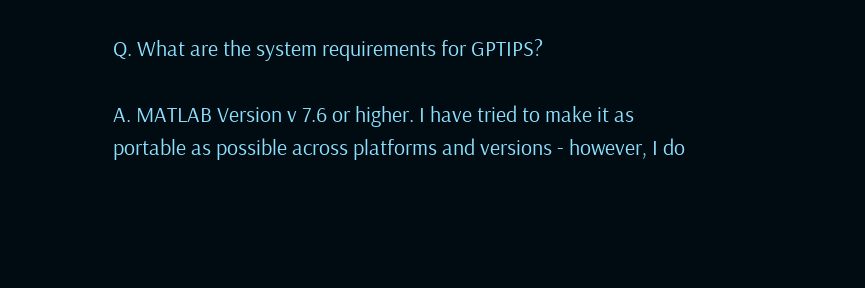Q. What are the system requirements for GPTIPS?

A. MATLAB Version v 7.6 or higher. I have tried to make it as portable as possible across platforms and versions - however, I do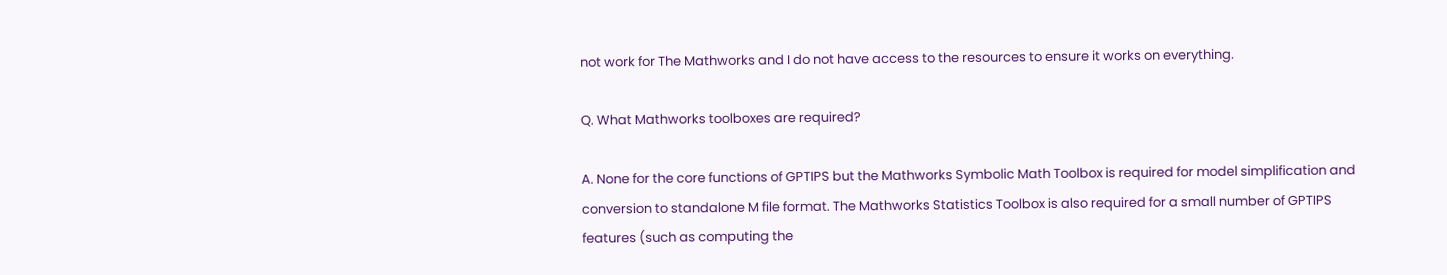not work for The Mathworks and I do not have access to the resources to ensure it works on everything.

Q. What Mathworks toolboxes are required?

A. None for the core functions of GPTIPS but the Mathworks Symbolic Math Toolbox is required for model simplification and conversion to standalone M file format. The Mathworks Statistics Toolbox is also required for a small number of GPTIPS features (such as computing the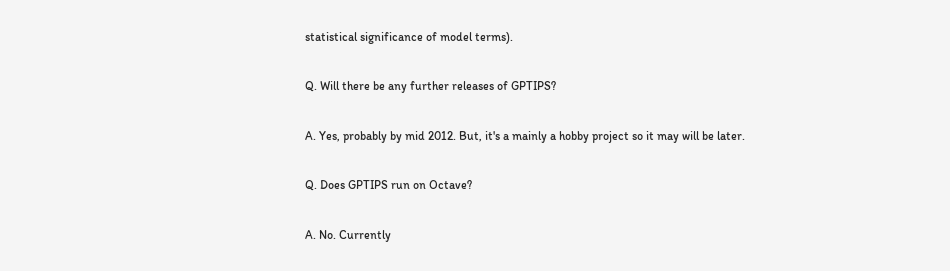statistical significance of model terms).

Q. Will there be any further releases of GPTIPS?

A. Yes, probably by mid 2012. But, it's a mainly a hobby project so it may will be later.

Q. Does GPTIPS run on Octave?

A. No. Currently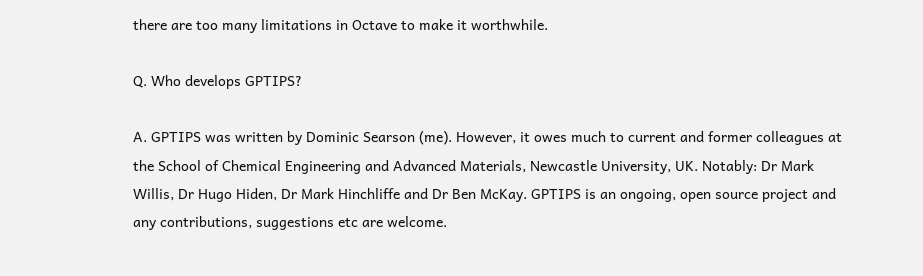there are too many limitations in Octave to make it worthwhile.

Q. Who develops GPTIPS?

A. GPTIPS was written by Dominic Searson (me). However, it owes much to current and former colleagues at the School of Chemical Engineering and Advanced Materials, Newcastle University, UK. Notably: Dr Mark Willis, Dr Hugo Hiden, Dr Mark Hinchliffe and Dr Ben McKay. GPTIPS is an ongoing, open source project and any contributions, suggestions etc are welcome.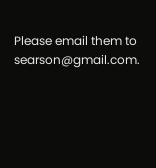Please email them to searson@gmail.com.